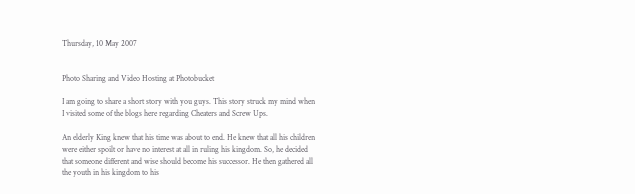Thursday, 10 May 2007


Photo Sharing and Video Hosting at Photobucket

I am going to share a short story with you guys. This story struck my mind when I visited some of the blogs here regarding Cheaters and Screw Ups.

An elderly King knew that his time was about to end. He knew that all his children were either spoilt or have no interest at all in ruling his kingdom. So, he decided that someone different and wise should become his successor. He then gathered all the youth in his kingdom to his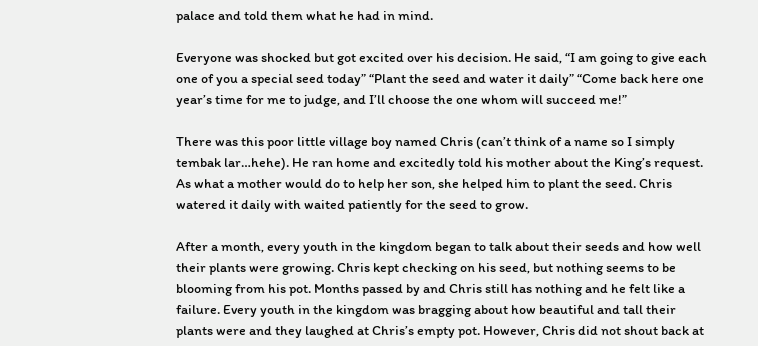palace and told them what he had in mind.

Everyone was shocked but got excited over his decision. He said, “I am going to give each one of you a special seed today” “Plant the seed and water it daily” “Come back here one year’s time for me to judge, and I’ll choose the one whom will succeed me!”

There was this poor little village boy named Chris (can’t think of a name so I simply tembak lar…hehe). He ran home and excitedly told his mother about the King’s request. As what a mother would do to help her son, she helped him to plant the seed. Chris watered it daily with waited patiently for the seed to grow.

After a month, every youth in the kingdom began to talk about their seeds and how well their plants were growing. Chris kept checking on his seed, but nothing seems to be blooming from his pot. Months passed by and Chris still has nothing and he felt like a failure. Every youth in the kingdom was bragging about how beautiful and tall their plants were and they laughed at Chris’s empty pot. However, Chris did not shout back at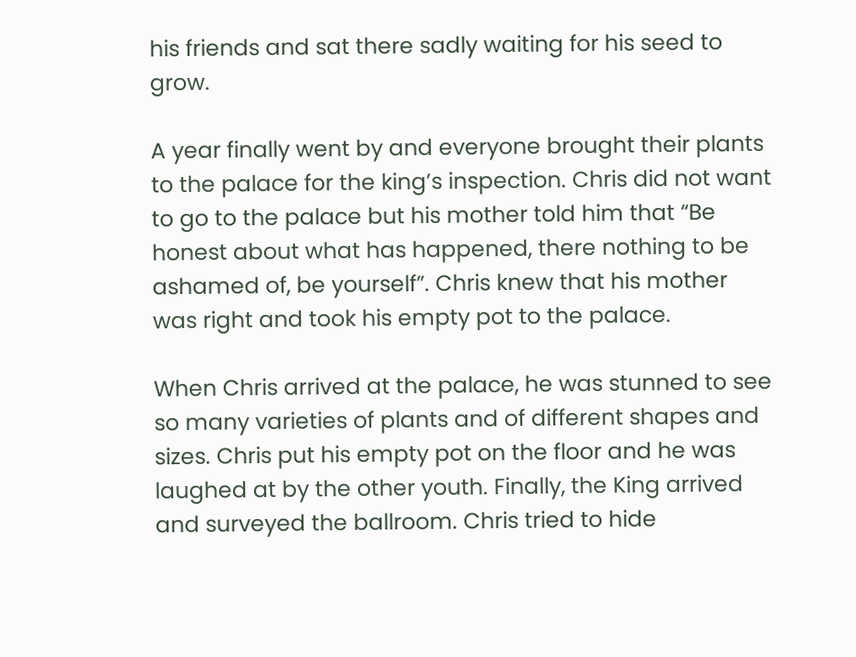his friends and sat there sadly waiting for his seed to grow.

A year finally went by and everyone brought their plants to the palace for the king’s inspection. Chris did not want to go to the palace but his mother told him that “Be honest about what has happened, there nothing to be ashamed of, be yourself”. Chris knew that his mother was right and took his empty pot to the palace.

When Chris arrived at the palace, he was stunned to see so many varieties of plants and of different shapes and sizes. Chris put his empty pot on the floor and he was laughed at by the other youth. Finally, the King arrived and surveyed the ballroom. Chris tried to hide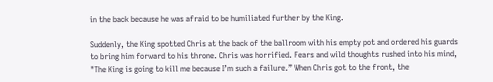in the back because he was afraid to be humiliated further by the King.

Suddenly, the King spotted Chris at the back of the ballroom with his empty pot and ordered his guards to bring him forward to his throne. Chris was horrified. Fears and wild thoughts rushed into his mind, "The King is going to kill me because I’m such a failure.” When Chris got to the front, the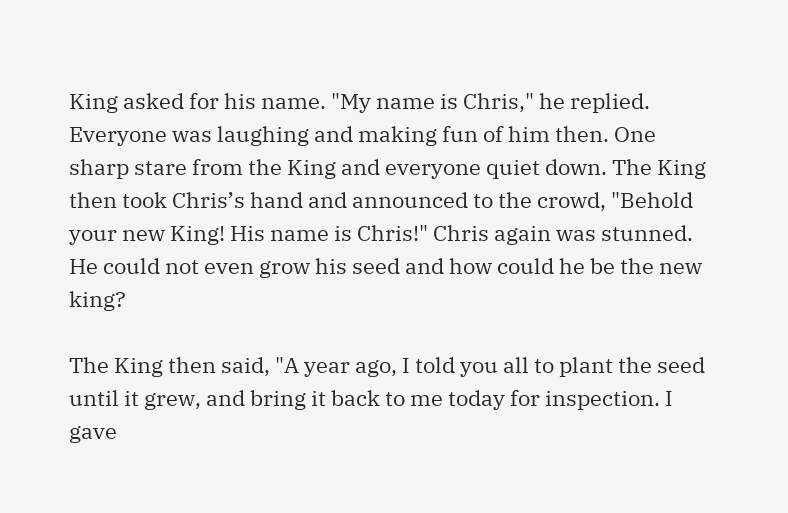King asked for his name. "My name is Chris," he replied. Everyone was laughing and making fun of him then. One sharp stare from the King and everyone quiet down. The King then took Chris’s hand and announced to the crowd, "Behold your new King! His name is Chris!" Chris again was stunned. He could not even grow his seed and how could he be the new king?

The King then said, "A year ago, I told you all to plant the seed until it grew, and bring it back to me today for inspection. I gave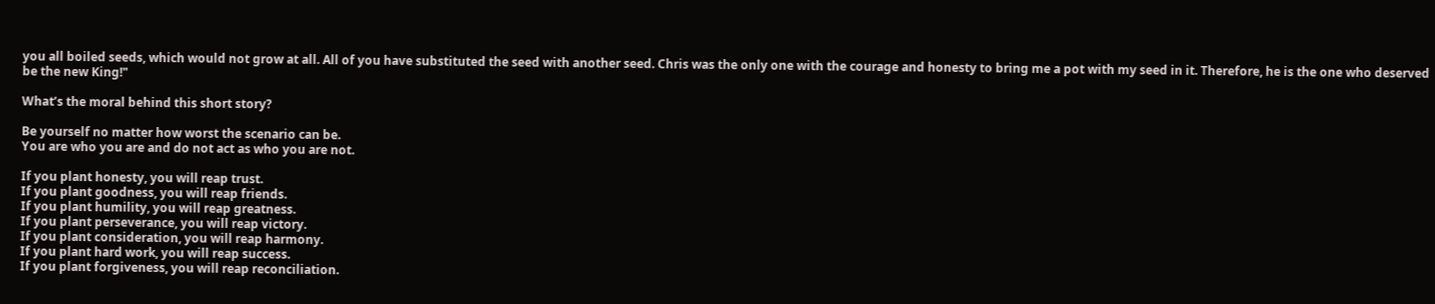you all boiled seeds, which would not grow at all. All of you have substituted the seed with another seed. Chris was the only one with the courage and honesty to bring me a pot with my seed in it. Therefore, he is the one who deserved be the new King!"

What’s the moral behind this short story?

Be yourself no matter how worst the scenario can be.
You are who you are and do not act as who you are not.

If you plant honesty, you will reap trust.
If you plant goodness, you will reap friends.
If you plant humility, you will reap greatness.
If you plant perseverance, you will reap victory.
If you plant consideration, you will reap harmony.
If you plant hard work, you will reap success.
If you plant forgiveness, you will reap reconciliation.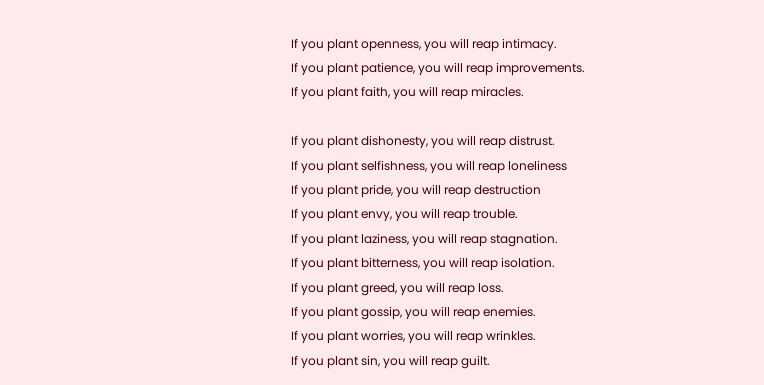If you plant openness, you will reap intimacy.
If you plant patience, you will reap improvements.
If you plant faith, you will reap miracles.

If you plant dishonesty, you will reap distrust.
If you plant selfishness, you will reap loneliness
If you plant pride, you will reap destruction
If you plant envy, you will reap trouble.
If you plant laziness, you will reap stagnation.
If you plant bitterness, you will reap isolation.
If you plant greed, you will reap loss.
If you plant gossip, you will reap enemies.
If you plant worries, you will reap wrinkles.
If you plant sin, you will reap guilt.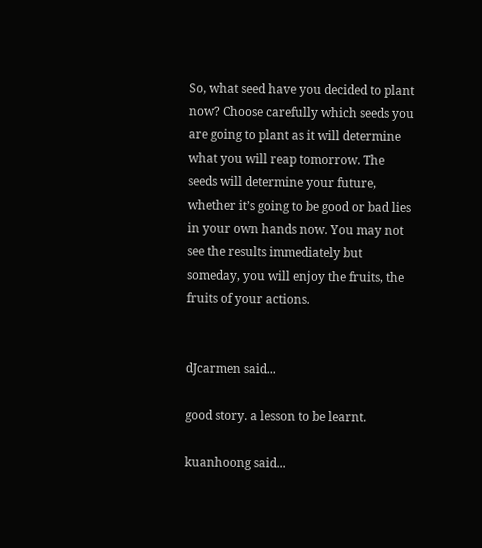So, what seed have you decided to plant now? Choose carefully which seeds you are going to plant as it will determine what you will reap tomorrow. The seeds will determine your future, whether it’s going to be good or bad lies in your own hands now. You may not see the results immediately but someday, you will enjoy the fruits, the fruits of your actions.


dJcarmen said...

good story. a lesson to be learnt.

kuanhoong said...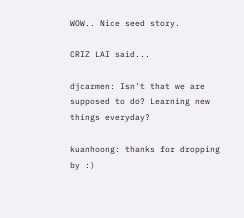WOW.. Nice seed story.

CRIZ LAI said...

djcarmen: Isn't that we are supposed to do? Learning new things everyday?

kuanhoong: thanks for dropping by :)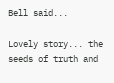Bell said...

Lovely story... the seeds of truth and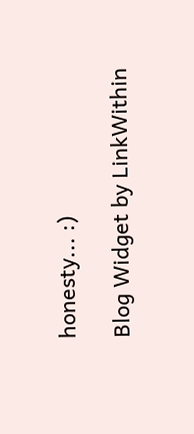honesty... :)

Blog Widget by LinkWithin